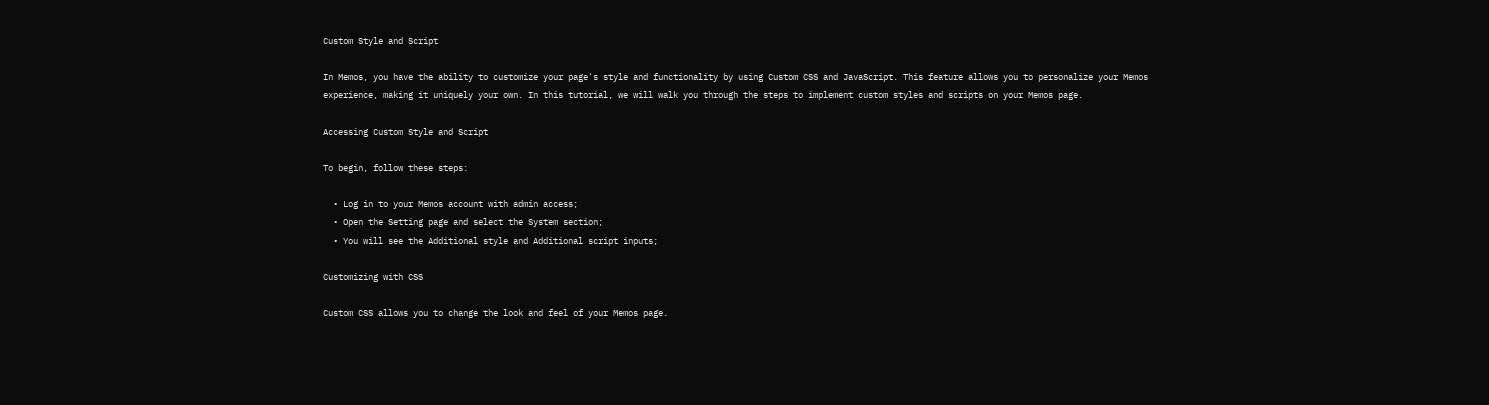Custom Style and Script

In Memos, you have the ability to customize your page's style and functionality by using Custom CSS and JavaScript. This feature allows you to personalize your Memos experience, making it uniquely your own. In this tutorial, we will walk you through the steps to implement custom styles and scripts on your Memos page.

Accessing Custom Style and Script

To begin, follow these steps:

  • Log in to your Memos account with admin access;
  • Open the Setting page and select the System section;
  • You will see the Additional style and Additional script inputs;

Customizing with CSS

Custom CSS allows you to change the look and feel of your Memos page.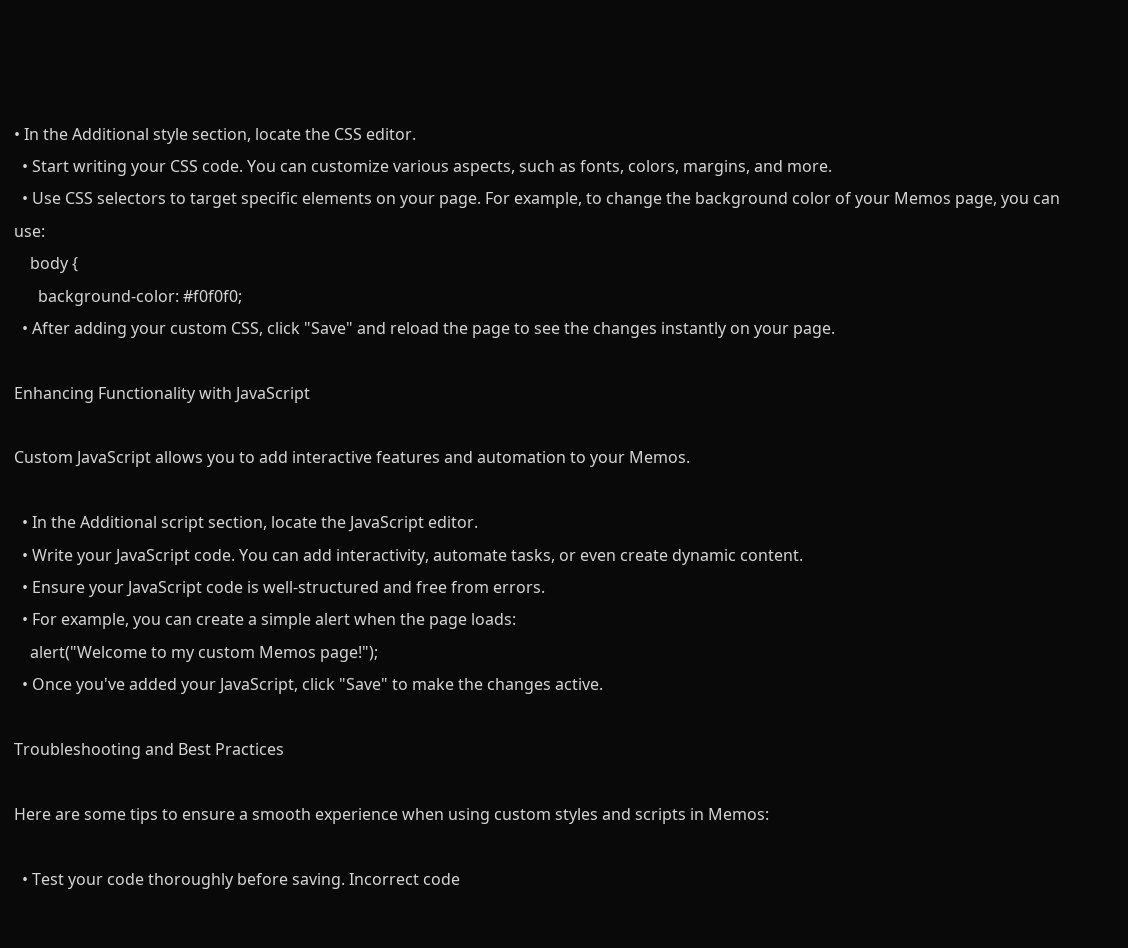• In the Additional style section, locate the CSS editor.
  • Start writing your CSS code. You can customize various aspects, such as fonts, colors, margins, and more.
  • Use CSS selectors to target specific elements on your page. For example, to change the background color of your Memos page, you can use:
    body {
      background-color: #f0f0f0;
  • After adding your custom CSS, click "Save" and reload the page to see the changes instantly on your page.

Enhancing Functionality with JavaScript

Custom JavaScript allows you to add interactive features and automation to your Memos.

  • In the Additional script section, locate the JavaScript editor.
  • Write your JavaScript code. You can add interactivity, automate tasks, or even create dynamic content.
  • Ensure your JavaScript code is well-structured and free from errors.
  • For example, you can create a simple alert when the page loads:
    alert("Welcome to my custom Memos page!");
  • Once you've added your JavaScript, click "Save" to make the changes active.

Troubleshooting and Best Practices

Here are some tips to ensure a smooth experience when using custom styles and scripts in Memos:

  • Test your code thoroughly before saving. Incorrect code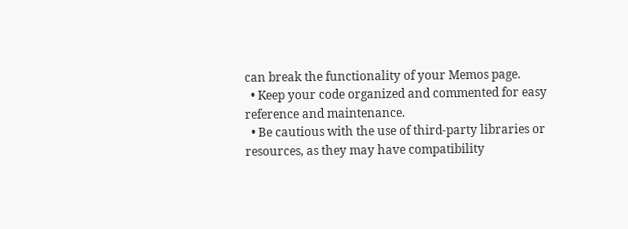can break the functionality of your Memos page.
  • Keep your code organized and commented for easy reference and maintenance.
  • Be cautious with the use of third-party libraries or resources, as they may have compatibility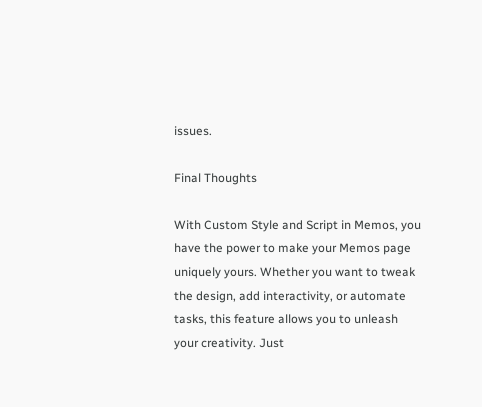issues.

Final Thoughts

With Custom Style and Script in Memos, you have the power to make your Memos page uniquely yours. Whether you want to tweak the design, add interactivity, or automate tasks, this feature allows you to unleash your creativity. Just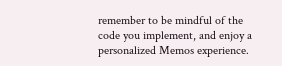remember to be mindful of the code you implement, and enjoy a personalized Memos experience.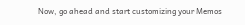Now, go ahead and start customizing your Memos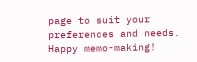page to suit your preferences and needs. Happy memo-making!